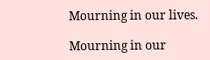Mourning in our lives.

Mourning in our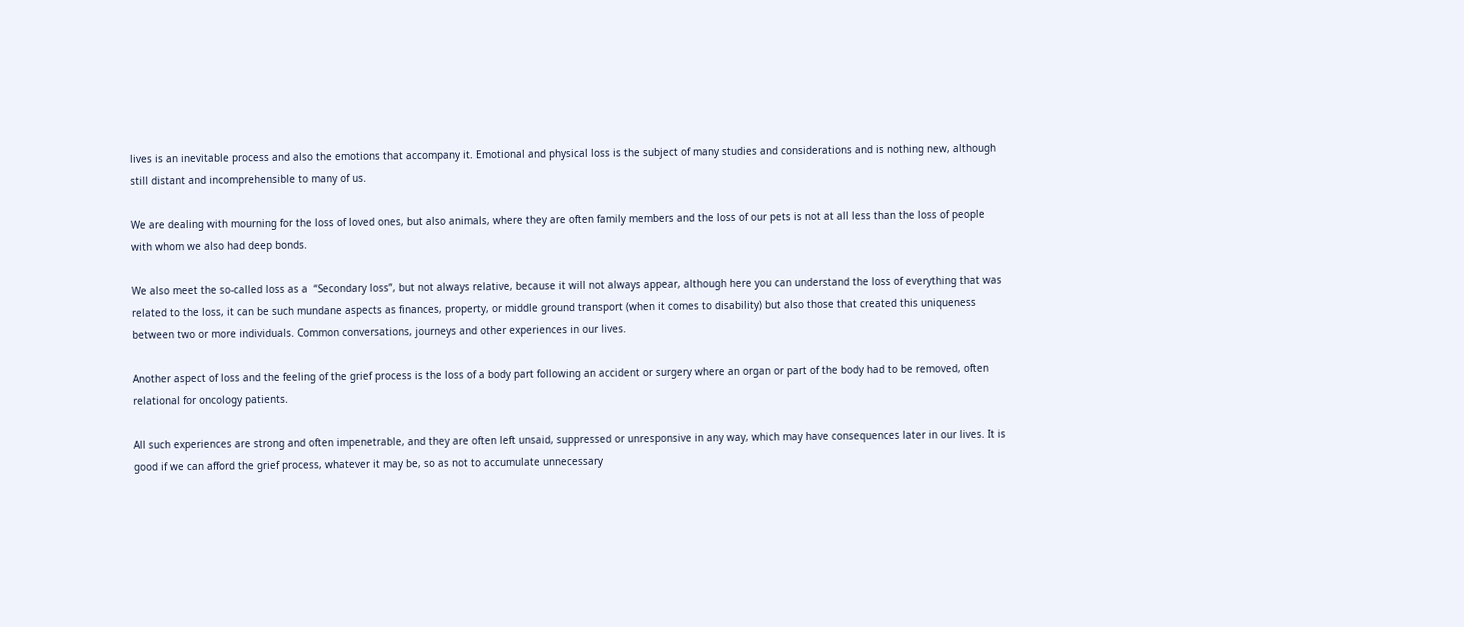lives is an inevitable process and also the emotions that accompany it. Emotional and physical loss is the subject of many studies and considerations and is nothing new, although still distant and incomprehensible to many of us.

We are dealing with mourning for the loss of loved ones, but also animals, where they are often family members and the loss of our pets is not at all less than the loss of people with whom we also had deep bonds.

We also meet the so-called loss as a  “Secondary loss”, but not always relative, because it will not always appear, although here you can understand the loss of everything that was related to the loss, it can be such mundane aspects as finances, property, or middle ground transport (when it comes to disability) but also those that created this uniqueness between two or more individuals. Common conversations, journeys and other experiences in our lives.

Another aspect of loss and the feeling of the grief process is the loss of a body part following an accident or surgery where an organ or part of the body had to be removed, often relational for oncology patients.

All such experiences are strong and often impenetrable, and they are often left unsaid, suppressed or unresponsive in any way, which may have consequences later in our lives. It is good if we can afford the grief process, whatever it may be, so as not to accumulate unnecessary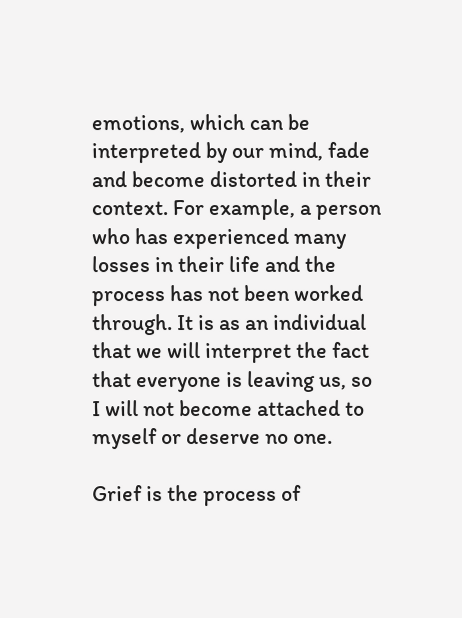emotions, which can be interpreted by our mind, fade and become distorted in their context. For example, a person who has experienced many losses in their life and the process has not been worked through. It is as an individual that we will interpret the fact that everyone is leaving us, so I will not become attached to myself or deserve no one.

Grief is the process of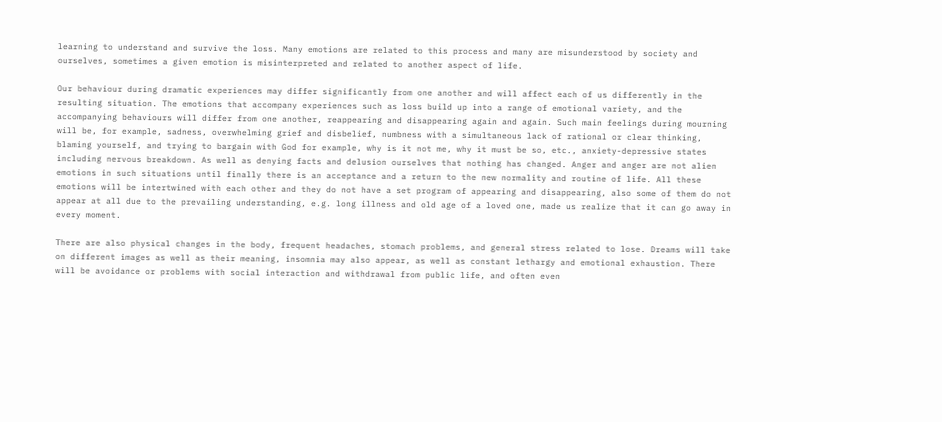learning to understand and survive the loss. Many emotions are related to this process and many are misunderstood by society and ourselves, sometimes a given emotion is misinterpreted and related to another aspect of life.

Our behaviour during dramatic experiences may differ significantly from one another and will affect each of us differently in the resulting situation. The emotions that accompany experiences such as loss build up into a range of emotional variety, and the accompanying behaviours will differ from one another, reappearing and disappearing again and again. Such main feelings during mourning will be, for example, sadness, overwhelming grief and disbelief, numbness with a simultaneous lack of rational or clear thinking, blaming yourself, and trying to bargain with God for example, why is it not me, why it must be so, etc., anxiety-depressive states including nervous breakdown. As well as denying facts and delusion ourselves that nothing has changed. Anger and anger are not alien emotions in such situations until finally there is an acceptance and a return to the new normality and routine of life. All these emotions will be intertwined with each other and they do not have a set program of appearing and disappearing, also some of them do not appear at all due to the prevailing understanding, e.g. long illness and old age of a loved one, made us realize that it can go away in every moment.

There are also physical changes in the body, frequent headaches, stomach problems, and general stress related to lose. Dreams will take on different images as well as their meaning, insomnia may also appear, as well as constant lethargy and emotional exhaustion. There will be avoidance or problems with social interaction and withdrawal from public life, and often even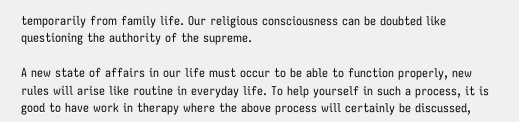temporarily from family life. Our religious consciousness can be doubted like questioning the authority of the supreme.

A new state of affairs in our life must occur to be able to function properly, new rules will arise like routine in everyday life. To help yourself in such a process, it is good to have work in therapy where the above process will certainly be discussed,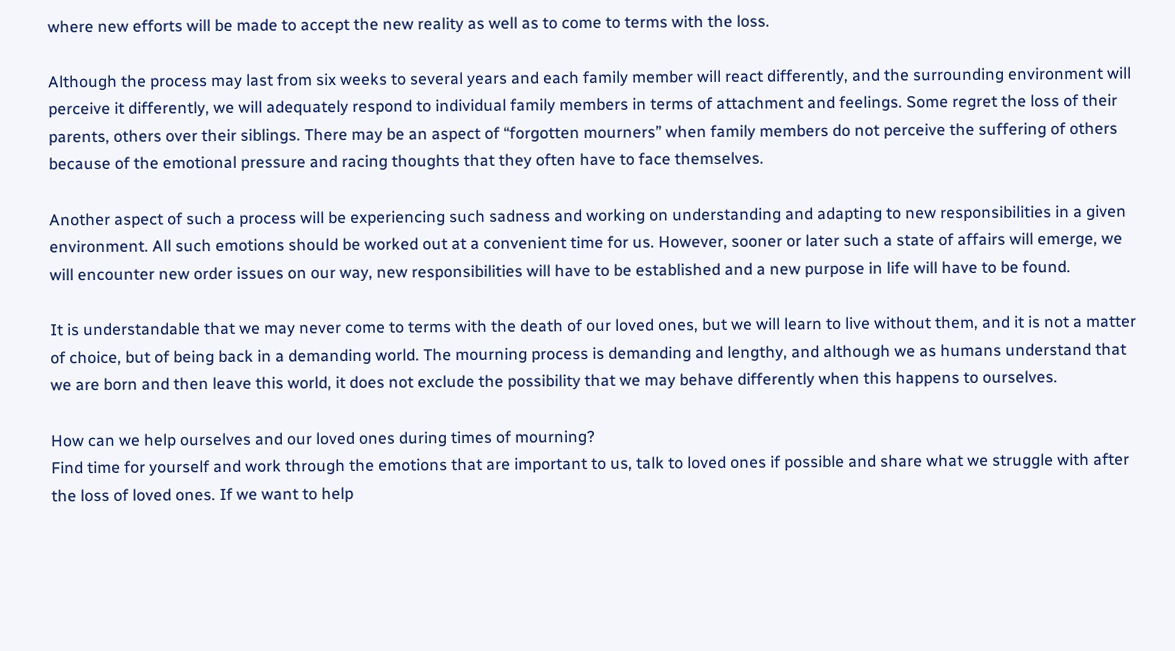where new efforts will be made to accept the new reality as well as to come to terms with the loss.

Although the process may last from six weeks to several years and each family member will react differently, and the surrounding environment will perceive it differently, we will adequately respond to individual family members in terms of attachment and feelings. Some regret the loss of their parents, others over their siblings. There may be an aspect of “forgotten mourners” when family members do not perceive the suffering of others because of the emotional pressure and racing thoughts that they often have to face themselves.

Another aspect of such a process will be experiencing such sadness and working on understanding and adapting to new responsibilities in a given environment. All such emotions should be worked out at a convenient time for us. However, sooner or later such a state of affairs will emerge, we will encounter new order issues on our way, new responsibilities will have to be established and a new purpose in life will have to be found.

It is understandable that we may never come to terms with the death of our loved ones, but we will learn to live without them, and it is not a matter of choice, but of being back in a demanding world. The mourning process is demanding and lengthy, and although we as humans understand that we are born and then leave this world, it does not exclude the possibility that we may behave differently when this happens to ourselves.

How can we help ourselves and our loved ones during times of mourning?
Find time for yourself and work through the emotions that are important to us, talk to loved ones if possible and share what we struggle with after the loss of loved ones. If we want to help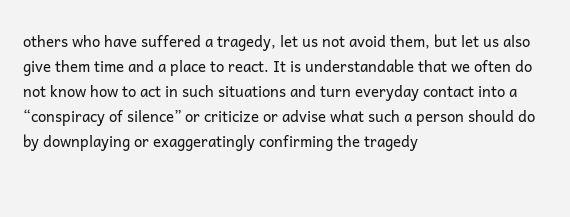others who have suffered a tragedy, let us not avoid them, but let us also give them time and a place to react. It is understandable that we often do not know how to act in such situations and turn everyday contact into a “conspiracy of silence” or criticize or advise what such a person should do by downplaying or exaggeratingly confirming the tragedy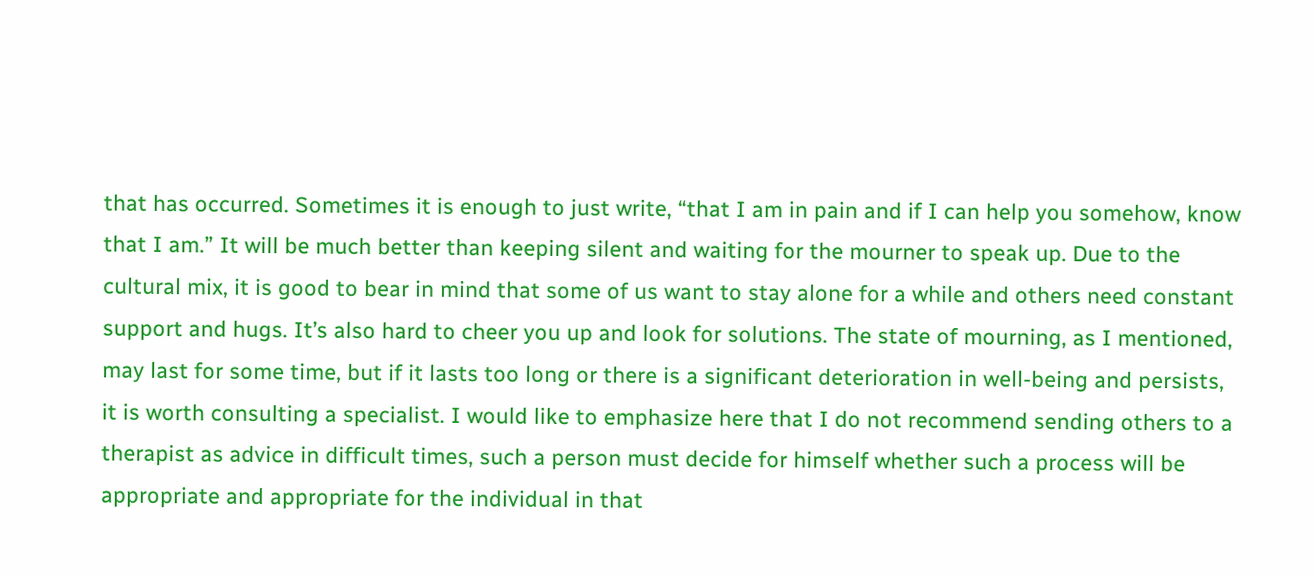that has occurred. Sometimes it is enough to just write, “that I am in pain and if I can help you somehow, know that I am.” It will be much better than keeping silent and waiting for the mourner to speak up. Due to the cultural mix, it is good to bear in mind that some of us want to stay alone for a while and others need constant support and hugs. It’s also hard to cheer you up and look for solutions. The state of mourning, as I mentioned, may last for some time, but if it lasts too long or there is a significant deterioration in well-being and persists, it is worth consulting a specialist. I would like to emphasize here that I do not recommend sending others to a therapist as advice in difficult times, such a person must decide for himself whether such a process will be appropriate and appropriate for the individual in that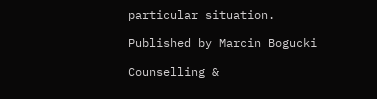particular situation.

Published by Marcin Bogucki

Counselling &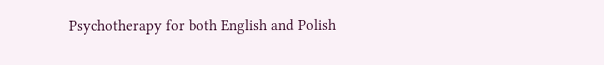Psychotherapy for both English and Polish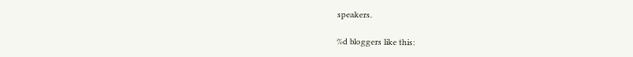speakers.

%d bloggers like this: